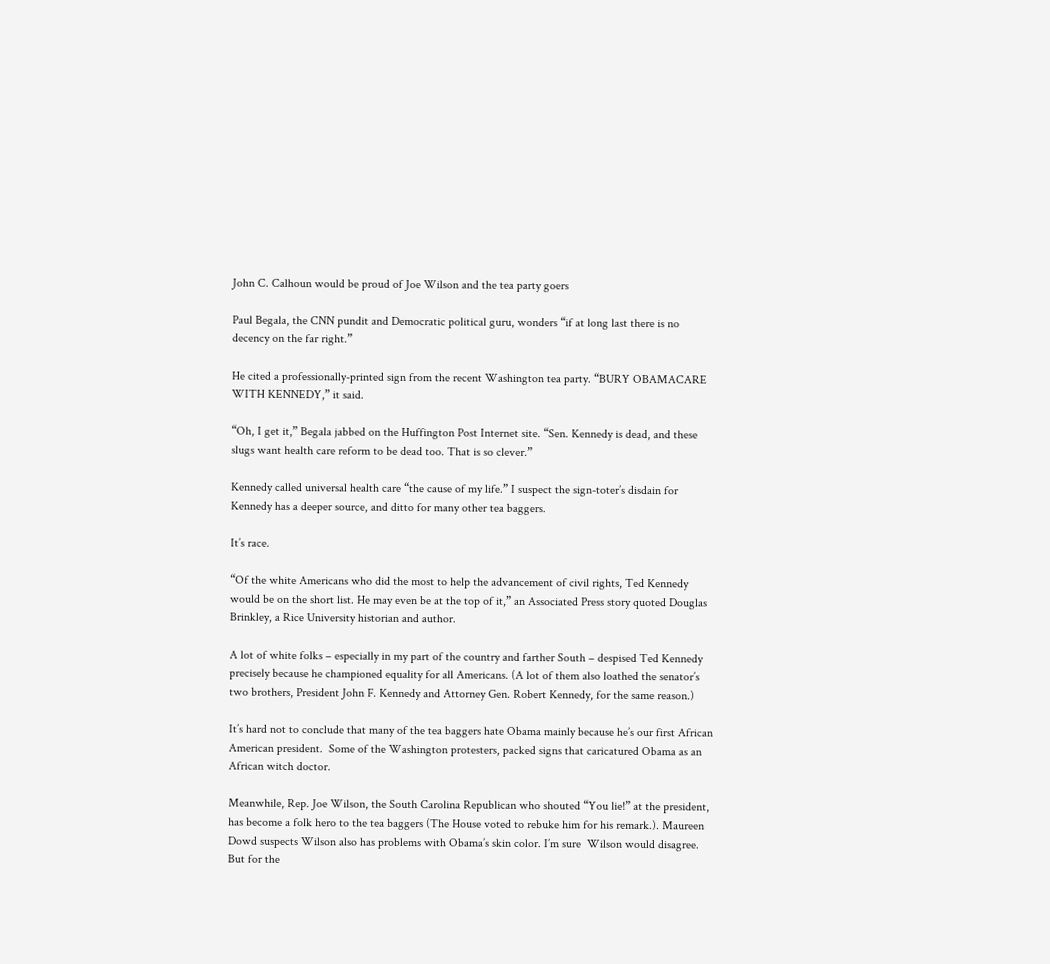John C. Calhoun would be proud of Joe Wilson and the tea party goers

Paul Begala, the CNN pundit and Democratic political guru, wonders “if at long last there is no decency on the far right.”

He cited a professionally-printed sign from the recent Washington tea party. “BURY OBAMACARE WITH KENNEDY,” it said.

“Oh, I get it,” Begala jabbed on the Huffington Post Internet site. “Sen. Kennedy is dead, and these slugs want health care reform to be dead too. That is so clever.”

Kennedy called universal health care “the cause of my life.” I suspect the sign-toter’s disdain for Kennedy has a deeper source, and ditto for many other tea baggers.

It’s race.

“Of the white Americans who did the most to help the advancement of civil rights, Ted Kennedy would be on the short list. He may even be at the top of it,” an Associated Press story quoted Douglas Brinkley, a Rice University historian and author.

A lot of white folks – especially in my part of the country and farther South – despised Ted Kennedy precisely because he championed equality for all Americans. (A lot of them also loathed the senator’s two brothers, President John F. Kennedy and Attorney Gen. Robert Kennedy, for the same reason.)

It’s hard not to conclude that many of the tea baggers hate Obama mainly because he’s our first African American president.  Some of the Washington protesters, packed signs that caricatured Obama as an African witch doctor.

Meanwhile, Rep. Joe Wilson, the South Carolina Republican who shouted “You lie!” at the president, has become a folk hero to the tea baggers (The House voted to rebuke him for his remark.). Maureen Dowd suspects Wilson also has problems with Obama’s skin color. I’m sure  Wilson would disagree. But for the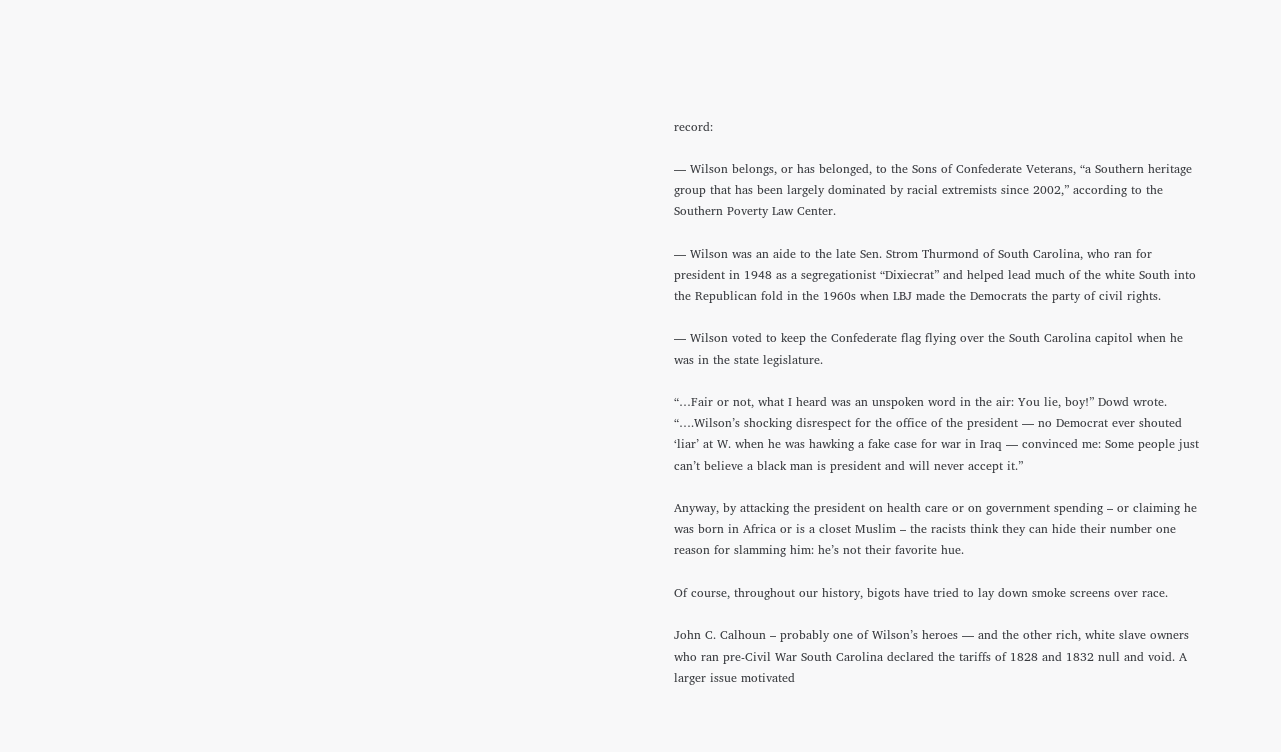record:

— Wilson belongs, or has belonged, to the Sons of Confederate Veterans, “a Southern heritage group that has been largely dominated by racial extremists since 2002,” according to the Southern Poverty Law Center.

— Wilson was an aide to the late Sen. Strom Thurmond of South Carolina, who ran for president in 1948 as a segregationist “Dixiecrat” and helped lead much of the white South into the Republican fold in the 1960s when LBJ made the Democrats the party of civil rights.

— Wilson voted to keep the Confederate flag flying over the South Carolina capitol when he was in the state legislature.

“…Fair or not, what I heard was an unspoken word in the air: You lie, boy!” Dowd wrote. “….Wilson’s shocking disrespect for the office of the president — no Democrat ever shouted ‘liar’ at W. when he was hawking a fake case for war in Iraq — convinced me: Some people just can’t believe a black man is president and will never accept it.”

Anyway, by attacking the president on health care or on government spending – or claiming he was born in Africa or is a closet Muslim – the racists think they can hide their number one reason for slamming him: he’s not their favorite hue.

Of course, throughout our history, bigots have tried to lay down smoke screens over race.

John C. Calhoun – probably one of Wilson’s heroes — and the other rich, white slave owners who ran pre-Civil War South Carolina declared the tariffs of 1828 and 1832 null and void. A larger issue motivated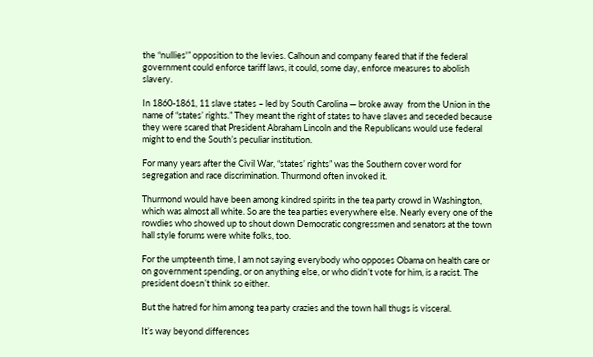the “nullies'” opposition to the levies. Calhoun and company feared that if the federal government could enforce tariff laws, it could, some day, enforce measures to abolish slavery.

In 1860-1861, 11 slave states – led by South Carolina — broke away  from the Union in the name of “states’ rights.” They meant the right of states to have slaves and seceded because they were scared that President Abraham Lincoln and the Republicans would use federal might to end the South’s peculiar institution.

For many years after the Civil War, “states’ rights” was the Southern cover word for segregation and race discrimination. Thurmond often invoked it.

Thurmond would have been among kindred spirits in the tea party crowd in Washington, which was almost all white. So are the tea parties everywhere else. Nearly every one of the rowdies who showed up to shout down Democratic congressmen and senators at the town hall style forums were white folks, too.

For the umpteenth time, I am not saying everybody who opposes Obama on health care or on government spending, or on anything else, or who didn’t vote for him, is a racist. The president doesn’t think so either.

But the hatred for him among tea party crazies and the town hall thugs is visceral.

It’s way beyond differences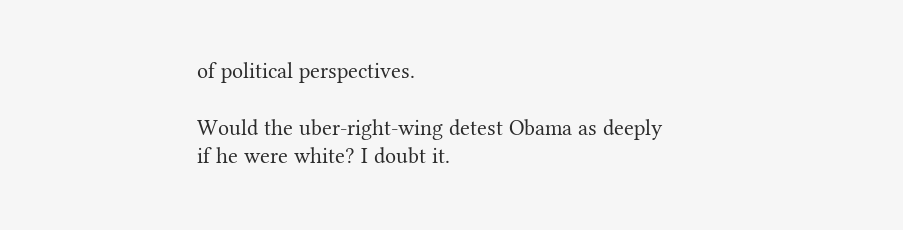of political perspectives.

Would the uber-right-wing detest Obama as deeply if he were white? I doubt it.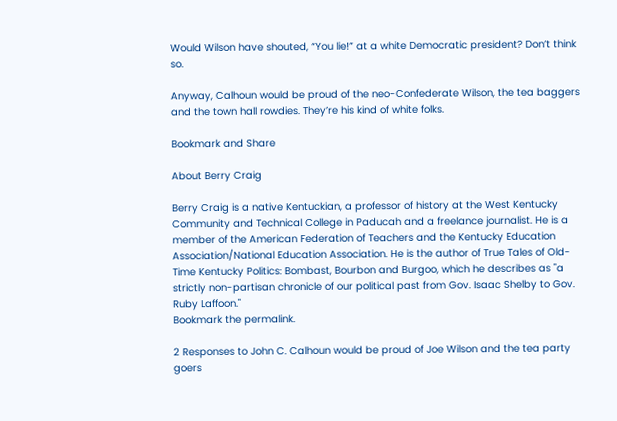Would Wilson have shouted, “You lie!” at a white Democratic president? Don’t think so.

Anyway, Calhoun would be proud of the neo-Confederate Wilson, the tea baggers and the town hall rowdies. They’re his kind of white folks.

Bookmark and Share

About Berry Craig

Berry Craig is a native Kentuckian, a professor of history at the West Kentucky Community and Technical College in Paducah and a freelance journalist. He is a member of the American Federation of Teachers and the Kentucky Education Association/National Education Association. He is the author of True Tales of Old-Time Kentucky Politics: Bombast, Bourbon and Burgoo, which he describes as "a strictly non-partisan chronicle of our political past from Gov. Isaac Shelby to Gov. Ruby Laffoon."
Bookmark the permalink.

2 Responses to John C. Calhoun would be proud of Joe Wilson and the tea party goers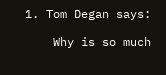1. Tom Degan says:

    Why is so much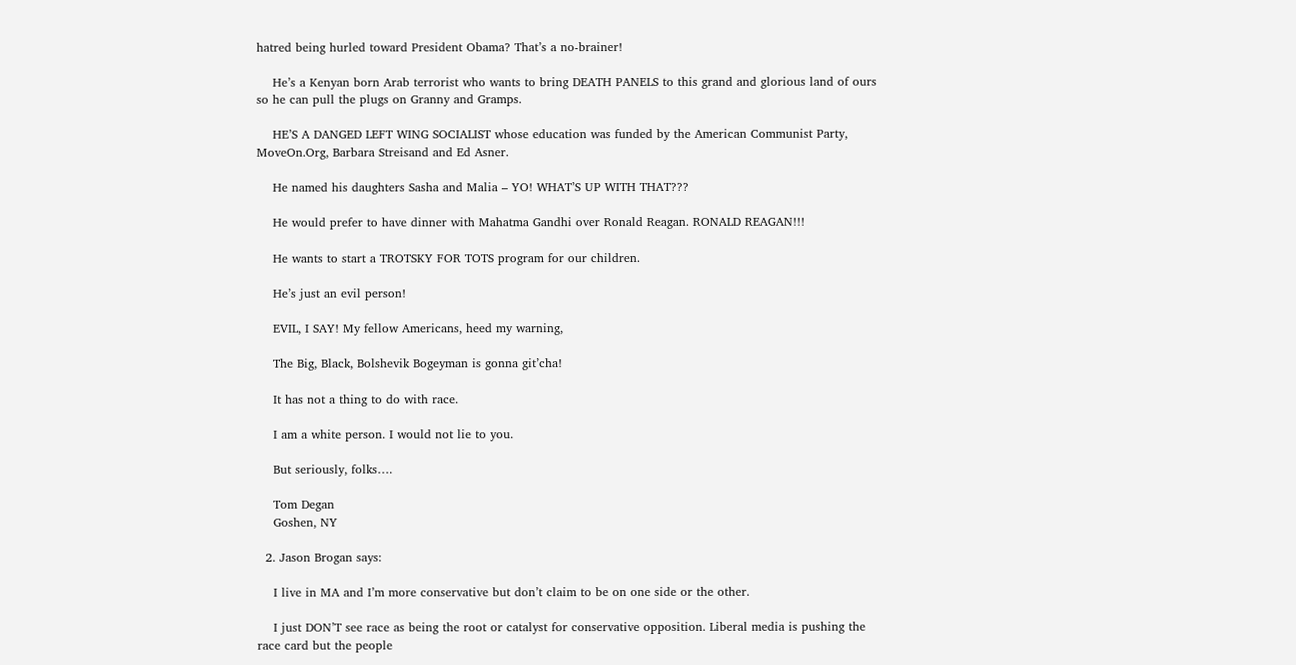hatred being hurled toward President Obama? That’s a no-brainer!

    He’s a Kenyan born Arab terrorist who wants to bring DEATH PANELS to this grand and glorious land of ours so he can pull the plugs on Granny and Gramps.

    HE’S A DANGED LEFT WING SOCIALIST whose education was funded by the American Communist Party, MoveOn.Org, Barbara Streisand and Ed Asner.

    He named his daughters Sasha and Malia – YO! WHAT’S UP WITH THAT???

    He would prefer to have dinner with Mahatma Gandhi over Ronald Reagan. RONALD REAGAN!!!

    He wants to start a TROTSKY FOR TOTS program for our children.

    He’s just an evil person!

    EVIL, I SAY! My fellow Americans, heed my warning,

    The Big, Black, Bolshevik Bogeyman is gonna git’cha!

    It has not a thing to do with race.

    I am a white person. I would not lie to you.

    But seriously, folks….

    Tom Degan
    Goshen, NY

  2. Jason Brogan says:

    I live in MA and I’m more conservative but don’t claim to be on one side or the other.

    I just DON’T see race as being the root or catalyst for conservative opposition. Liberal media is pushing the race card but the people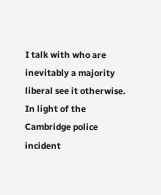I talk with who are inevitably a majority liberal see it otherwise. In light of the Cambridge police incident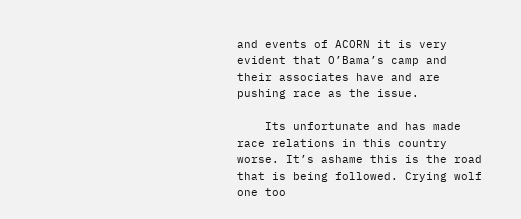and events of ACORN it is very evident that O’Bama’s camp and their associates have and are pushing race as the issue.

    Its unfortunate and has made race relations in this country worse. It’s ashame this is the road that is being followed. Crying wolf one too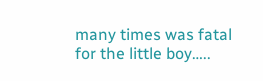many times was fatal for the little boy…..